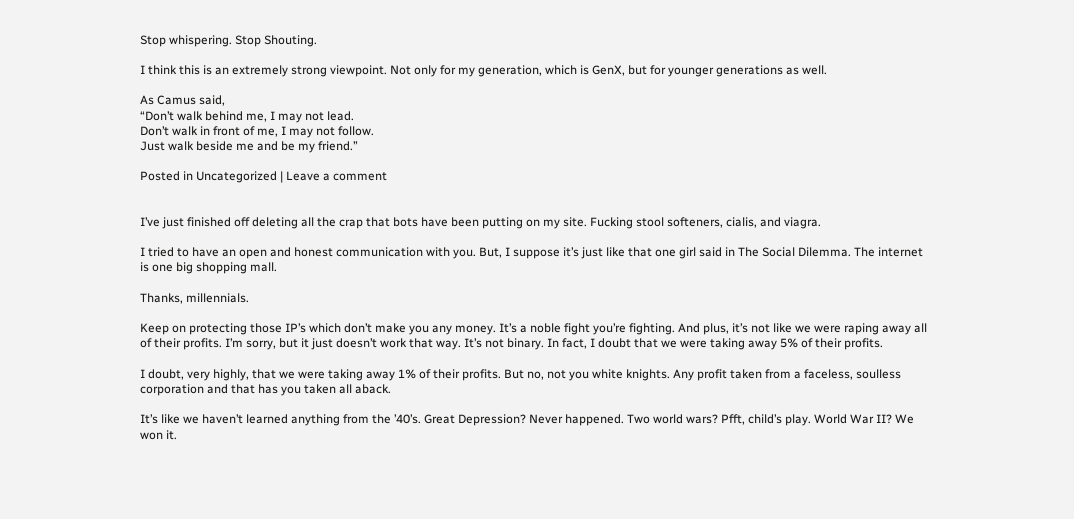Stop whispering. Stop Shouting.

I think this is an extremely strong viewpoint. Not only for my generation, which is GenX, but for younger generations as well.

As Camus said,
“Don’t walk behind me, I may not lead.
Don’t walk in front of me, I may not follow.
Just walk beside me and be my friend.”

Posted in Uncategorized | Leave a comment


I’ve just finished off deleting all the crap that bots have been putting on my site. Fucking stool softeners, cialis, and viagra.

I tried to have an open and honest communication with you. But, I suppose it’s just like that one girl said in The Social Dilemma. The internet is one big shopping mall.

Thanks, millennials.

Keep on protecting those IP’s which don’t make you any money. It’s a noble fight you’re fighting. And plus, it’s not like we were raping away all of their profits. I’m sorry, but it just doesn’t work that way. It’s not binary. In fact, I doubt that we were taking away 5% of their profits.

I doubt, very highly, that we were taking away 1% of their profits. But no, not you white knights. Any profit taken from a faceless, soulless corporation and that has you taken all aback.

It’s like we haven’t learned anything from the ’40’s. Great Depression? Never happened. Two world wars? Pfft, child’s play. World War II? We won it.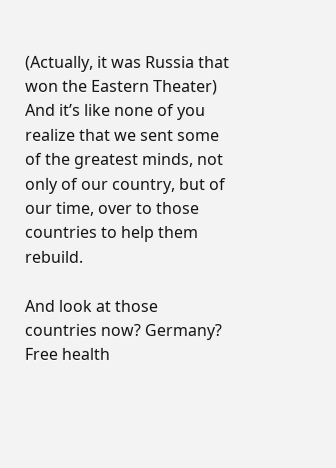(Actually, it was Russia that won the Eastern Theater) And it’s like none of you realize that we sent some of the greatest minds, not only of our country, but of our time, over to those countries to help them rebuild.

And look at those countries now? Germany? Free health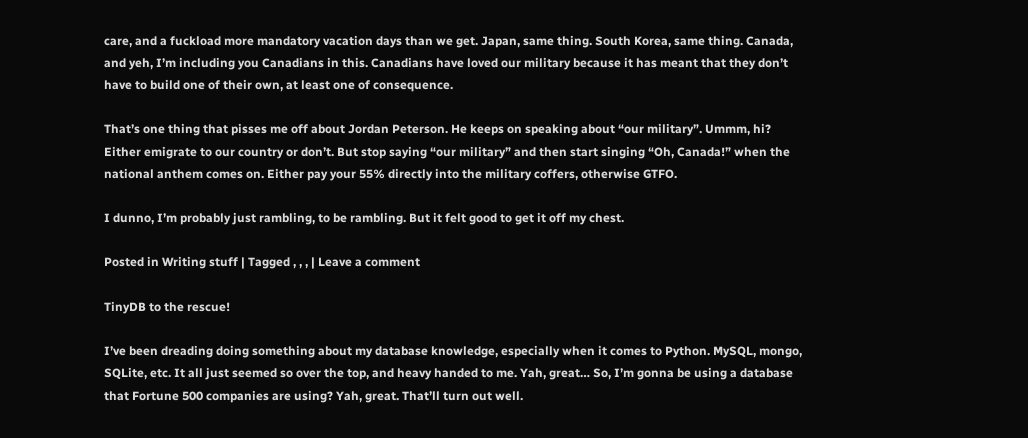care, and a fuckload more mandatory vacation days than we get. Japan, same thing. South Korea, same thing. Canada, and yeh, I’m including you Canadians in this. Canadians have loved our military because it has meant that they don’t have to build one of their own, at least one of consequence.

That’s one thing that pisses me off about Jordan Peterson. He keeps on speaking about “our military”. Ummm, hi? Either emigrate to our country or don’t. But stop saying “our military” and then start singing “Oh, Canada!” when the national anthem comes on. Either pay your 55% directly into the military coffers, otherwise GTFO.

I dunno, I’m probably just rambling, to be rambling. But it felt good to get it off my chest.

Posted in Writing stuff | Tagged , , , | Leave a comment

TinyDB to the rescue!

I’ve been dreading doing something about my database knowledge, especially when it comes to Python. MySQL, mongo, SQLite, etc. It all just seemed so over the top, and heavy handed to me. Yah, great… So, I’m gonna be using a database that Fortune 500 companies are using? Yah, great. That’ll turn out well.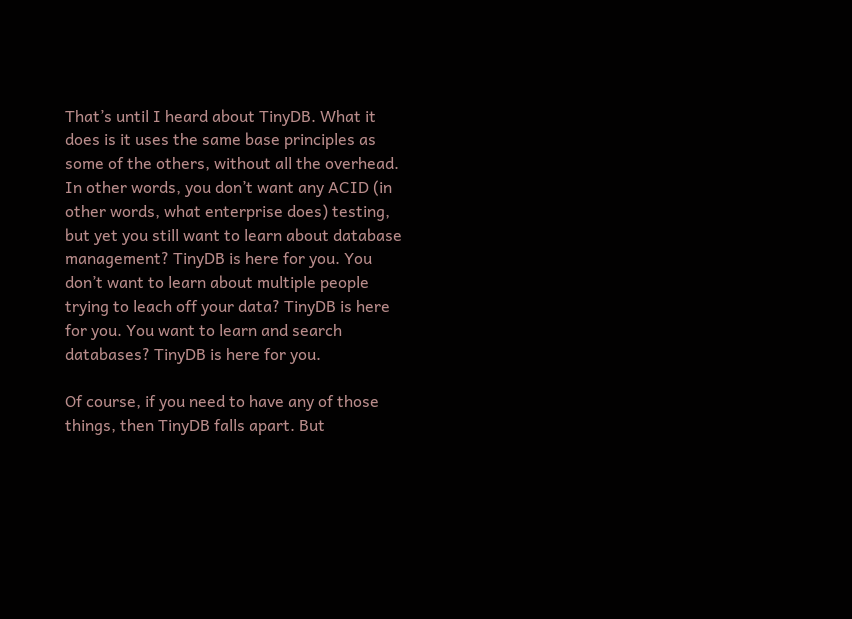That’s until I heard about TinyDB. What it does is it uses the same base principles as some of the others, without all the overhead. In other words, you don’t want any ACID (in other words, what enterprise does) testing, but yet you still want to learn about database management? TinyDB is here for you. You don’t want to learn about multiple people trying to leach off your data? TinyDB is here for you. You want to learn and search databases? TinyDB is here for you.

Of course, if you need to have any of those things, then TinyDB falls apart. But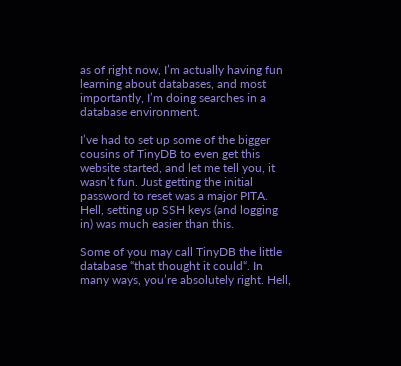as of right now, I’m actually having fun learning about databases, and most importantly, I’m doing searches in a database environment.

I’ve had to set up some of the bigger cousins of TinyDB to even get this website started, and let me tell you, it wasn’t fun. Just getting the initial password to reset was a major PITA. Hell, setting up SSH keys (and logging in) was much easier than this.

Some of you may call TinyDB the little database “that thought it could“. In many ways, you’re absolutely right. Hell,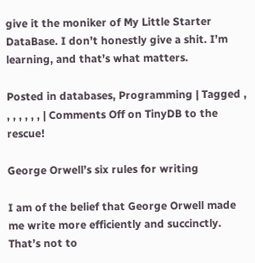give it the moniker of My Little Starter DataBase. I don’t honestly give a shit. I’m learning, and that’s what matters.

Posted in databases, Programming | Tagged , , , , , , , | Comments Off on TinyDB to the rescue!

George Orwell’s six rules for writing

I am of the belief that George Orwell made me write more efficiently and succinctly. That’s not to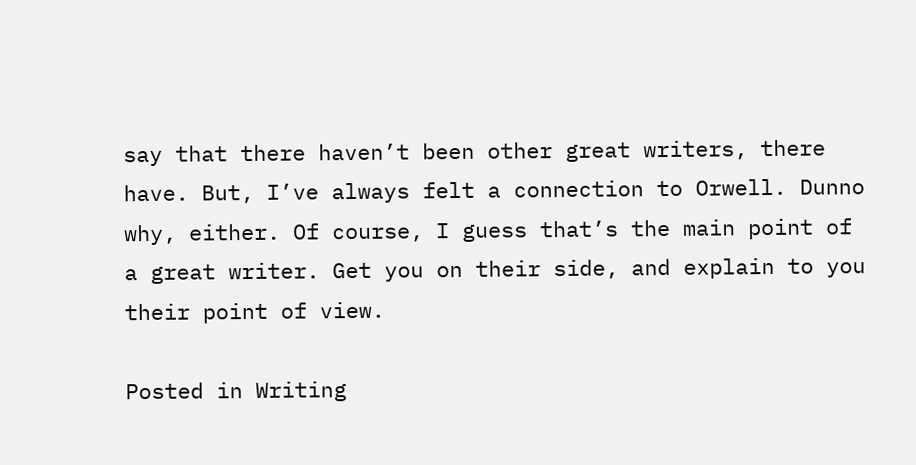say that there haven’t been other great writers, there have. But, I’ve always felt a connection to Orwell. Dunno why, either. Of course, I guess that’s the main point of a great writer. Get you on their side, and explain to you their point of view.

Posted in Writing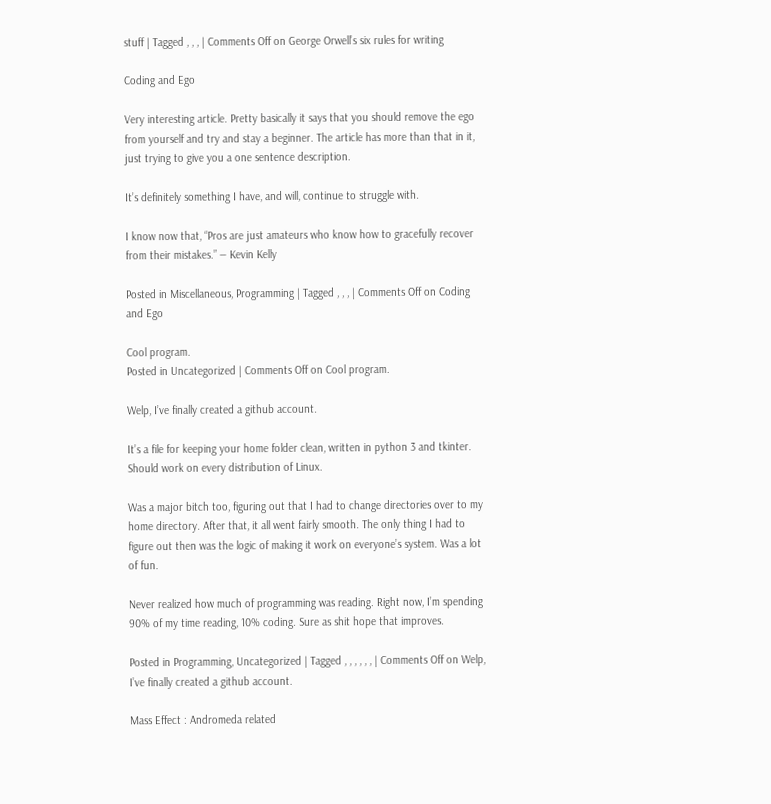stuff | Tagged , , , | Comments Off on George Orwell’s six rules for writing

Coding and Ego

Very interesting article. Pretty basically it says that you should remove the ego from yourself and try and stay a beginner. The article has more than that in it, just trying to give you a one sentence description.

It’s definitely something I have, and will, continue to struggle with.

I know now that, “Pros are just amateurs who know how to gracefully recover from their mistakes.” ― Kevin Kelly

Posted in Miscellaneous, Programming | Tagged , , , | Comments Off on Coding and Ego

Cool program.
Posted in Uncategorized | Comments Off on Cool program.

Welp, I’ve finally created a github account.

It’s a file for keeping your home folder clean, written in python 3 and tkinter. Should work on every distribution of Linux.

Was a major bitch too, figuring out that I had to change directories over to my home directory. After that, it all went fairly smooth. The only thing I had to figure out then was the logic of making it work on everyone’s system. Was a lot of fun.

Never realized how much of programming was reading. Right now, I’m spending 90% of my time reading, 10% coding. Sure as shit hope that improves.

Posted in Programming, Uncategorized | Tagged , , , , , , | Comments Off on Welp, I’ve finally created a github account.

Mass Effect : Andromeda related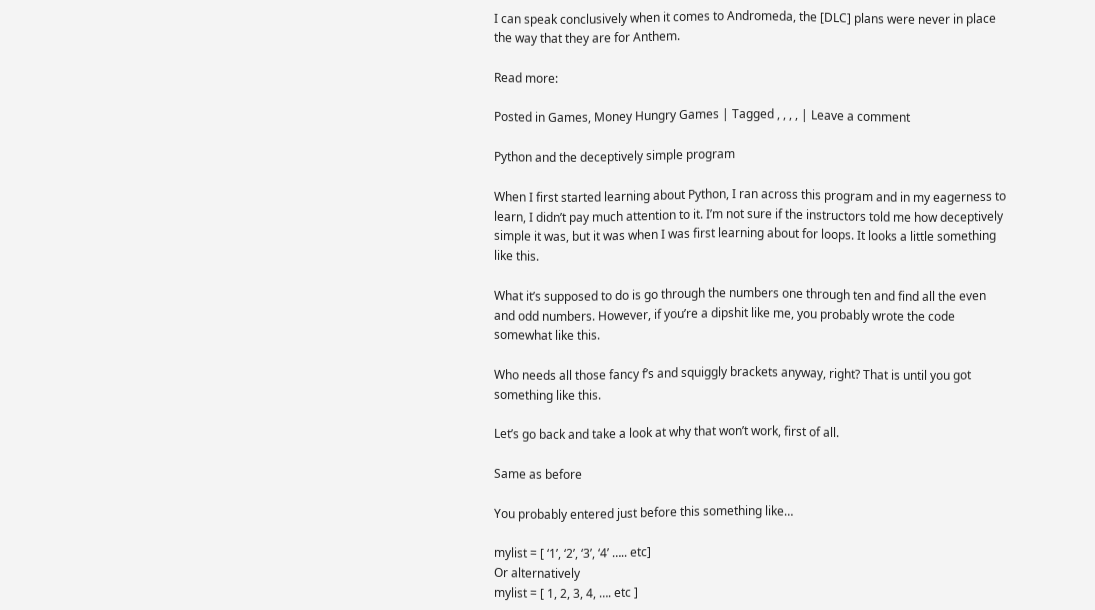I can speak conclusively when it comes to Andromeda, the [DLC] plans were never in place the way that they are for Anthem.

Read more:

Posted in Games, Money Hungry Games | Tagged , , , , | Leave a comment

Python and the deceptively simple program

When I first started learning about Python, I ran across this program and in my eagerness to learn, I didn’t pay much attention to it. I’m not sure if the instructors told me how deceptively simple it was, but it was when I was first learning about for loops. It looks a little something like this.

What it’s supposed to do is go through the numbers one through ten and find all the even and odd numbers. However, if you’re a dipshit like me, you probably wrote the code somewhat like this.

Who needs all those fancy f’s and squiggly brackets anyway, right? That is until you got something like this.

Let’s go back and take a look at why that won’t work, first of all.

Same as before

You probably entered just before this something like…

mylist = [ ‘1’, ‘2’, ‘3’, ‘4’ ….. etc]
Or alternatively
mylist = [ 1, 2, 3, 4, …. etc ]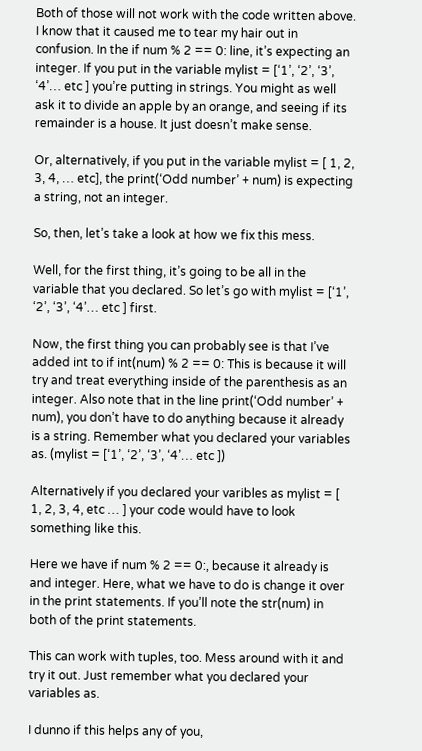Both of those will not work with the code written above. I know that it caused me to tear my hair out in confusion. In the if num % 2 == 0: line, it’s expecting an integer. If you put in the variable mylist = [‘1’, ‘2’, ‘3’, ‘4’… etc ] you’re putting in strings. You might as well ask it to divide an apple by an orange, and seeing if its remainder is a house. It just doesn’t make sense.

Or, alternatively, if you put in the variable mylist = [ 1, 2, 3, 4, … etc], the print(‘Odd number’ + num) is expecting a string, not an integer.

So, then, let’s take a look at how we fix this mess.

Well, for the first thing, it’s going to be all in the variable that you declared. So let’s go with mylist = [‘1’, ‘2’, ‘3’, ‘4’… etc ] first.

Now, the first thing you can probably see is that I’ve added int to if int(num) % 2 == 0: This is because it will try and treat everything inside of the parenthesis as an integer. Also note that in the line print(‘Odd number’ + num), you don’t have to do anything because it already is a string. Remember what you declared your variables as. (mylist = [‘1’, ‘2’, ‘3’, ‘4’… etc ])

Alternatively if you declared your varibles as mylist = [ 1, 2, 3, 4, etc … ] your code would have to look something like this.

Here we have if num % 2 == 0:, because it already is and integer. Here, what we have to do is change it over in the print statements. If you’ll note the str(num) in both of the print statements.

This can work with tuples, too. Mess around with it and try it out. Just remember what you declared your variables as.

I dunno if this helps any of you,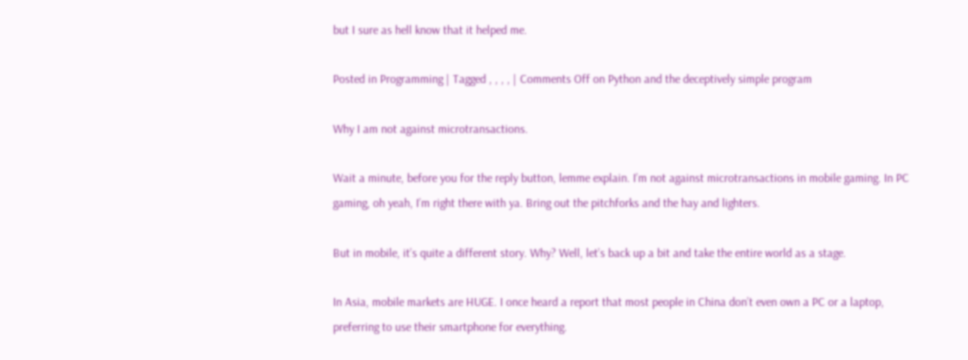but I sure as hell know that it helped me.

Posted in Programming | Tagged , , , , | Comments Off on Python and the deceptively simple program

Why I am not against microtransactions.

Wait a minute, before you for the reply button, lemme explain. I’m not against microtransactions in mobile gaming. In PC gaming, oh yeah, I’m right there with ya. Bring out the pitchforks and the hay and lighters.

But in mobile, it’s quite a different story. Why? Well, let’s back up a bit and take the entire world as a stage.

In Asia, mobile markets are HUGE. I once heard a report that most people in China don’t even own a PC or a laptop, preferring to use their smartphone for everything.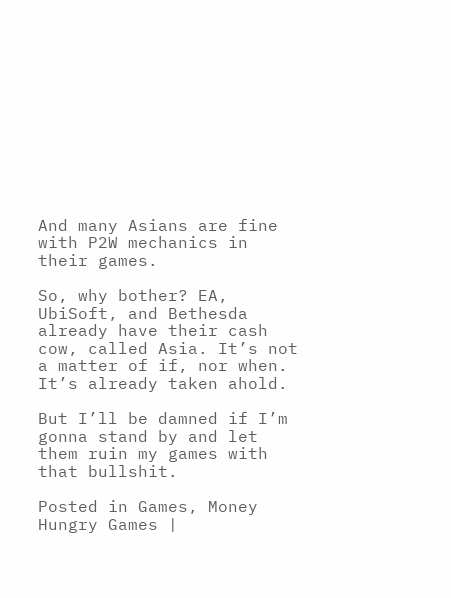And many Asians are fine with P2W mechanics in their games.

So, why bother? EA, UbiSoft, and Bethesda already have their cash cow, called Asia. It’s not a matter of if, nor when. It’s already taken ahold.

But I’ll be damned if I’m gonna stand by and let them ruin my games with that bullshit.

Posted in Games, Money Hungry Games |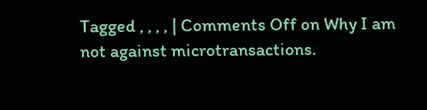Tagged , , , , | Comments Off on Why I am not against microtransactions.